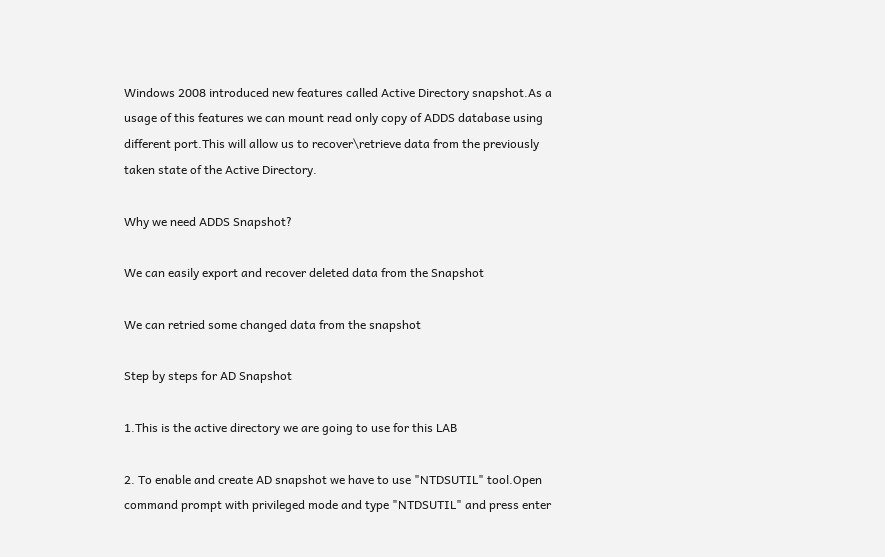Windows 2008 introduced new features called Active Directory snapshot.As a usage of this features we can mount read only copy of ADDS database using different port.This will allow us to recover\retrieve data from the previously taken state of the Active Directory.

Why we need ADDS Snapshot?

We can easily export and recover deleted data from the Snapshot

We can retried some changed data from the snapshot

Step by steps for AD Snapshot

1.This is the active directory we are going to use for this LAB

2. To enable and create AD snapshot we have to use "NTDSUTIL" tool.Open command prompt with privileged mode and type "NTDSUTIL" and press enter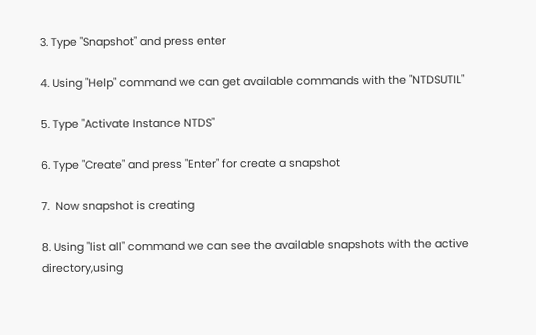3. Type "Snapshot" and press enter

4. Using "Help" command we can get available commands with the "NTDSUTIL"

5. Type "Activate Instance NTDS"

6. Type "Create" and press "Enter" for create a snapshot

7.  Now snapshot is creating

8. Using "list all" command we can see the available snapshots with the active directory,using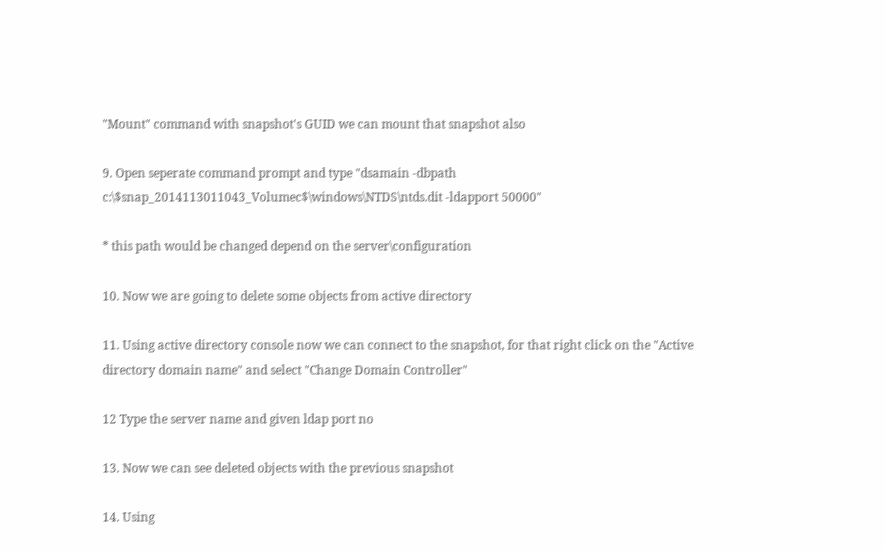"Mount" command with snapshot's GUID we can mount that snapshot also

9. Open seperate command prompt and type "dsamain -dbpath c:\$snap_2014113011043_Volumec$\windows\NTDS\ntds.dit -ldapport 50000"

* this path would be changed depend on the server\configuration

10. Now we are going to delete some objects from active directory

11. Using active directory console now we can connect to the snapshot, for that right click on the "Active directory domain name" and select "Change Domain Controller"

12 Type the server name and given ldap port no

13. Now we can see deleted objects with the previous snapshot

14. Using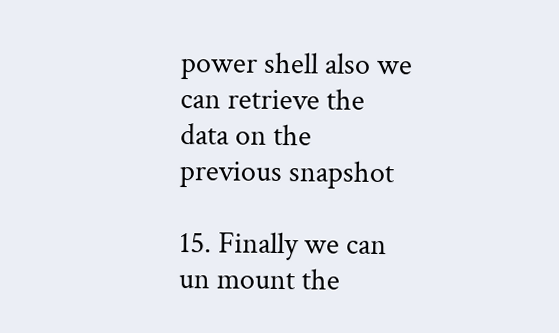power shell also we can retrieve the data on the previous snapshot

15. Finally we can un mount the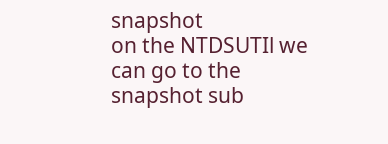snapshot
on the NTDSUTIl we can go to the snapshot sub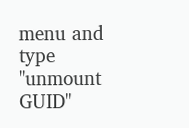menu and type "unmount GUID"